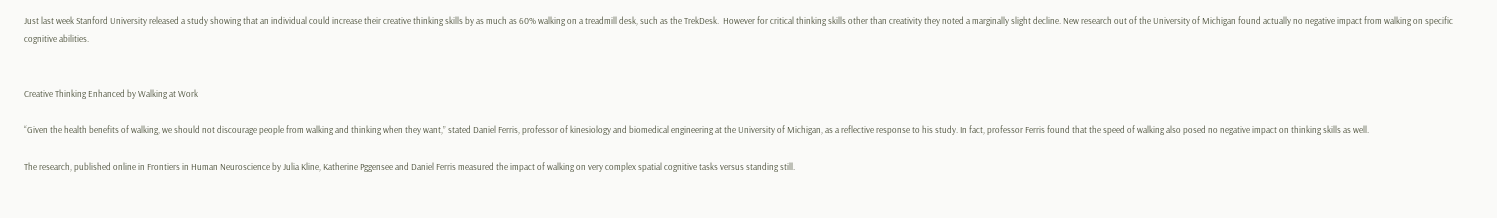Just last week Stanford University released a study showing that an individual could increase their creative thinking skills by as much as 60% walking on a treadmill desk, such as the TrekDesk.  However for critical thinking skills other than creativity they noted a marginally slight decline. New research out of the University of Michigan found actually no negative impact from walking on specific cognitive abilities.


Creative Thinking Enhanced by Walking at Work

“Given the health benefits of walking, we should not discourage people from walking and thinking when they want,” stated Daniel Ferris, professor of kinesiology and biomedical engineering at the University of Michigan, as a reflective response to his study. In fact, professor Ferris found that the speed of walking also posed no negative impact on thinking skills as well.

The research, published online in Frontiers in Human Neuroscience by Julia Kline, Katherine Pggensee and Daniel Ferris measured the impact of walking on very complex spatial cognitive tasks versus standing still.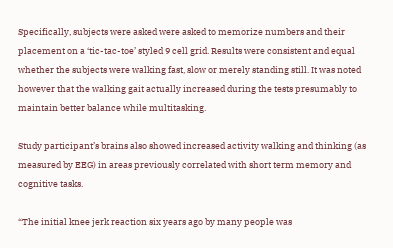Specifically, subjects were asked were asked to memorize numbers and their placement on a ‘tic-tac-toe’ styled 9 cell grid. Results were consistent and equal whether the subjects were walking fast, slow or merely standing still. It was noted however that the walking gait actually increased during the tests presumably to maintain better balance while multitasking.

Study participant’s brains also showed increased activity walking and thinking (as measured by EEG) in areas previously correlated with short term memory and cognitive tasks.

“The initial knee jerk reaction six years ago by many people was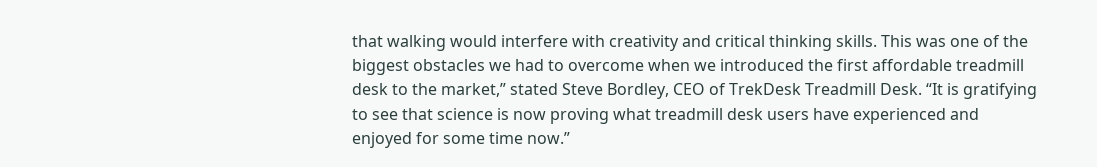that walking would interfere with creativity and critical thinking skills. This was one of the biggest obstacles we had to overcome when we introduced the first affordable treadmill desk to the market,” stated Steve Bordley, CEO of TrekDesk Treadmill Desk. “It is gratifying to see that science is now proving what treadmill desk users have experienced and enjoyed for some time now.”